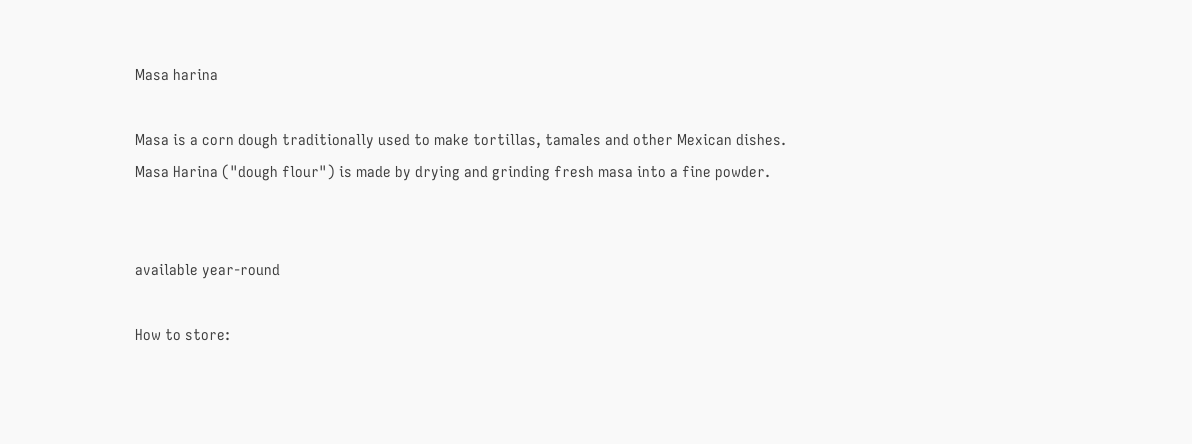Masa harina

Masa is a corn dough traditionally used to make tortillas, tamales and other Mexican dishes. Masa Harina ("dough flour") is made by drying and grinding fresh masa into a fine powder.


available year-round

How to store: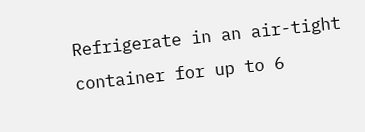Refrigerate in an air-tight container for up to 6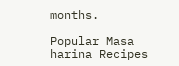months.

Popular Masa harina Recipes